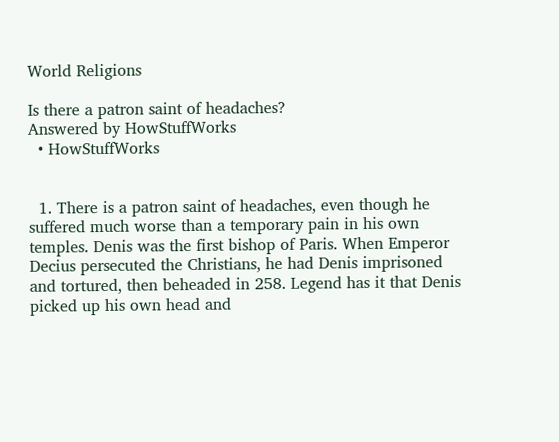World Religions

Is there a patron saint of headaches?
Answered by HowStuffWorks
  • HowStuffWorks


  1. There is a patron saint of headaches, even though he suffered much worse than a temporary pain in his own temples. Denis was the first bishop of Paris. When Emperor Decius persecuted the Christians, he had Denis imprisoned and tortured, then beheaded in 258. Legend has it that Denis picked up his own head and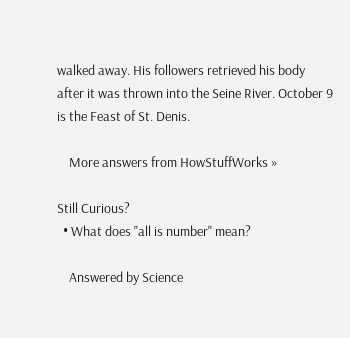walked away. His followers retrieved his body after it was thrown into the Seine River. October 9 is the Feast of St. Denis.

    More answers from HowStuffWorks »

Still Curious?
  • What does "all is number" mean?

    Answered by Science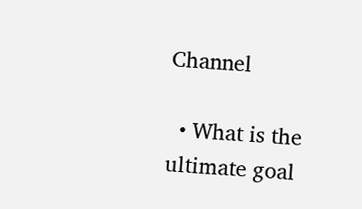Channel

  • What is the ultimate goal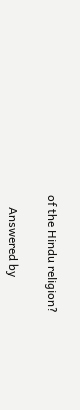of the Hindu religion?

    Answered by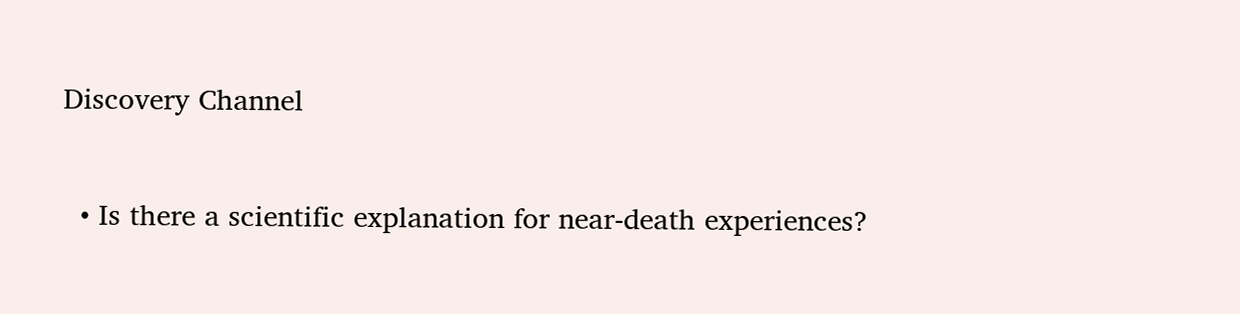Discovery Channel

  • Is there a scientific explanation for near-death experiences?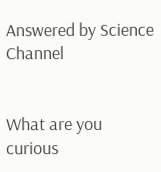Answered by Science Channel


What are you curious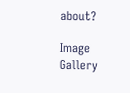about?

Image Gallery